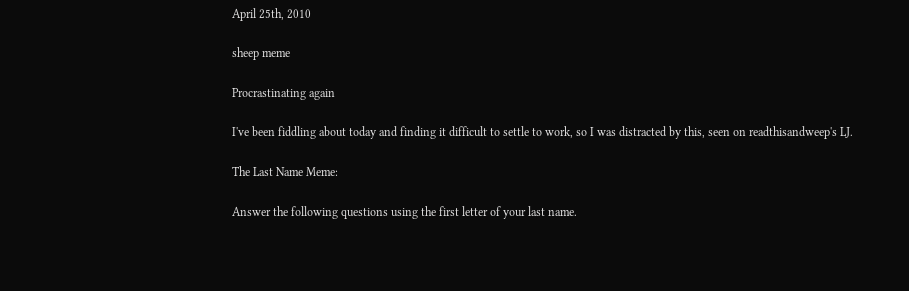April 25th, 2010

sheep meme

Procrastinating again

I've been fiddling about today and finding it difficult to settle to work, so I was distracted by this, seen on readthisandweep's LJ.

The Last Name Meme:

Answer the following questions using the first letter of your last name.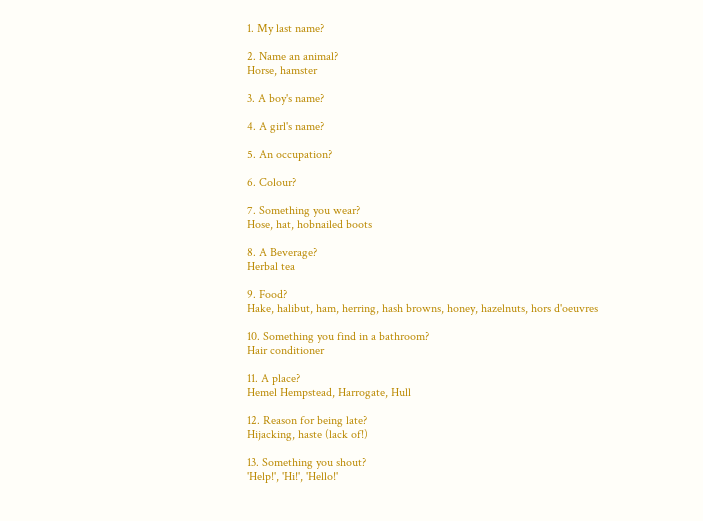1. My last name?

2. Name an animal?
Horse, hamster

3. A boy's name?

4. A girl's name?

5. An occupation?

6. Colour?

7. Something you wear?
Hose, hat, hobnailed boots

8. A Beverage?
Herbal tea

9. Food?
Hake, halibut, ham, herring, hash browns, honey, hazelnuts, hors d'oeuvres

10. Something you find in a bathroom?
Hair conditioner

11. A place?
Hemel Hempstead, Harrogate, Hull

12. Reason for being late?
Hijacking, haste (lack of!)

13. Something you shout?
'Help!', 'Hi!', 'Hello!'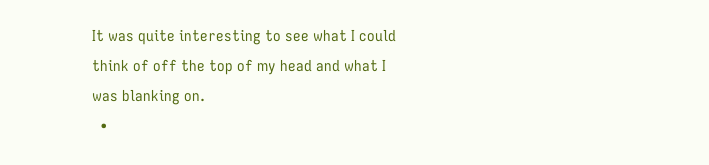It was quite interesting to see what I could think of off the top of my head and what I was blanking on.
  •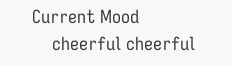Current Mood
    cheerful cheerful